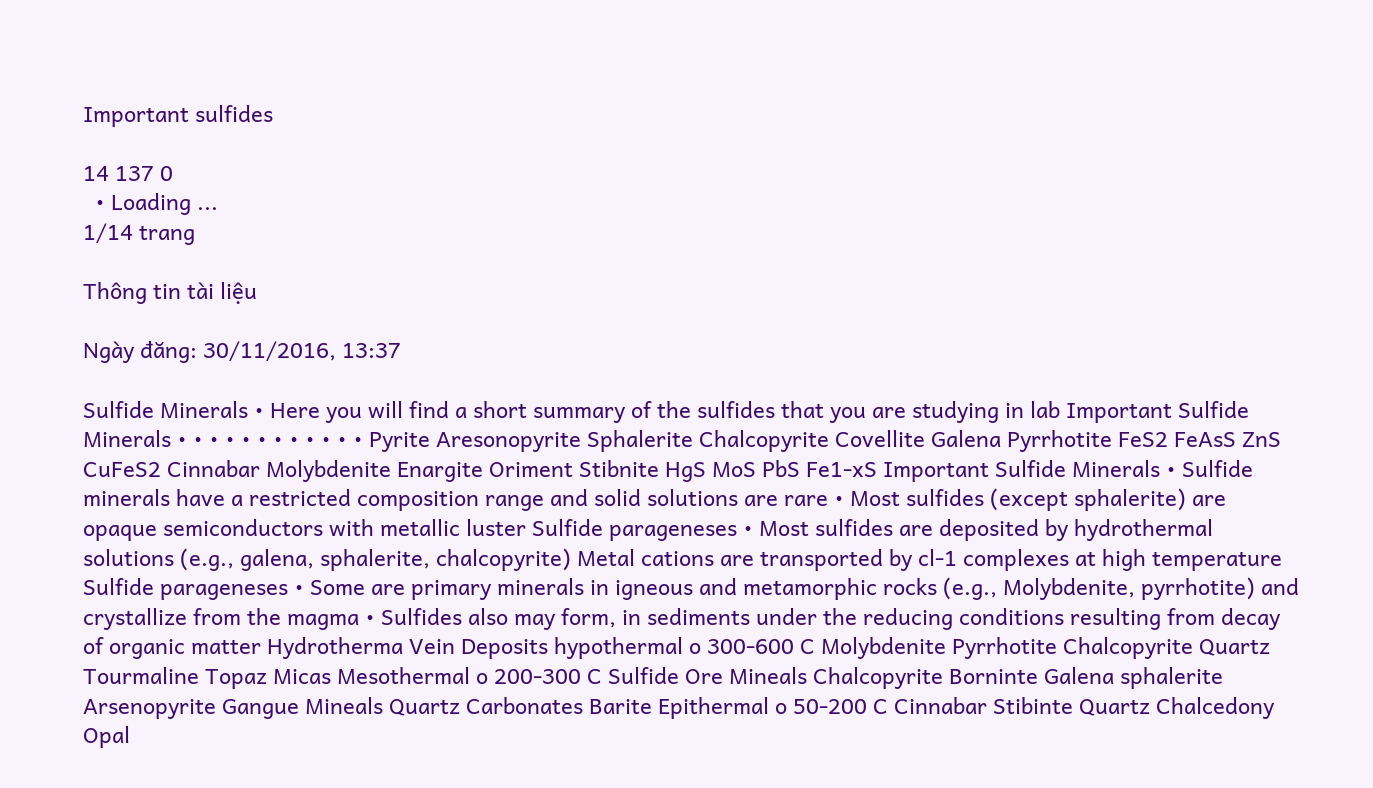Important sulfides

14 137 0
  • Loading ...
1/14 trang

Thông tin tài liệu

Ngày đăng: 30/11/2016, 13:37

Sulfide Minerals • Here you will find a short summary of the sulfides that you are studying in lab Important Sulfide Minerals • • • • • • • • • • • • Pyrite Aresonopyrite Sphalerite Chalcopyrite Covellite Galena Pyrrhotite FeS2 FeAsS ZnS CuFeS2 Cinnabar Molybdenite Enargite Oriment Stibnite HgS MoS PbS Fe1-xS Important Sulfide Minerals • Sulfide minerals have a restricted composition range and solid solutions are rare • Most sulfides (except sphalerite) are opaque semiconductors with metallic luster Sulfide parageneses • Most sulfides are deposited by hydrothermal solutions (e.g., galena, sphalerite, chalcopyrite) Metal cations are transported by cl-1 complexes at high temperature Sulfide parageneses • Some are primary minerals in igneous and metamorphic rocks (e.g., Molybdenite, pyrrhotite) and crystallize from the magma • Sulfides also may form, in sediments under the reducing conditions resulting from decay of organic matter Hydrotherma Vein Deposits hypothermal o 300-600 C Molybdenite Pyrrhotite Chalcopyrite Quartz Tourmaline Topaz Micas Mesothermal o 200-300 C Sulfide Ore Mineals Chalcopyrite Borninte Galena sphalerite Arsenopyrite Gangue Mineals Quartz Carbonates Barite Epithermal o 50-200 C Cinnabar Stibinte Quartz Chalcedony Opal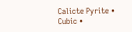Calicte Pyrite • Cubic •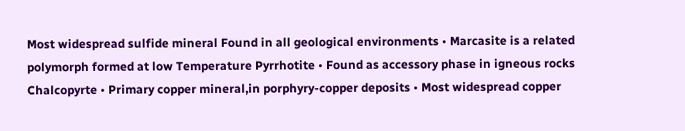Most widespread sulfide mineral Found in all geological environments • Marcasite is a related polymorph formed at low Temperature Pyrrhotite • Found as accessory phase in igneous rocks Chalcopyrte • Primary copper mineral,in porphyry-copper deposits • Most widespread copper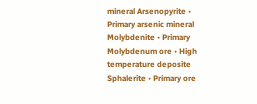mineral Arsenopyrite • Primary arsenic mineral Molybdenite • Primary Molybdenum ore • High temperature deposite Sphalerite • Primary ore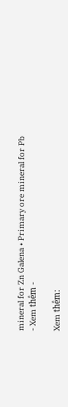mineral for Zn Galena • Primary ore mineral for Pb
- Xem thêm -

Xem thêm: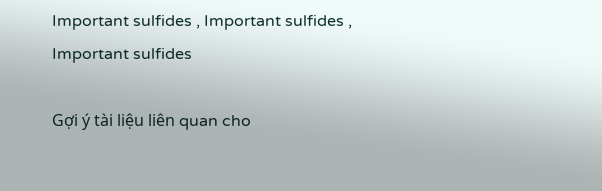Important sulfides , Important sulfides , Important sulfides

Gợi ý tài liệu liên quan cho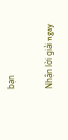bạn

Nhận lời giải ngay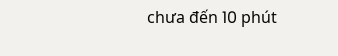chưa đến 10 phút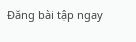Đăng bài tập ngay